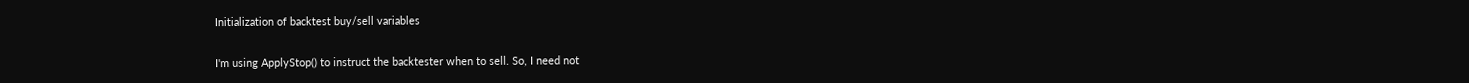Initialization of backtest buy/sell variables

I'm using ApplyStop() to instruct the backtester when to sell. So, I need not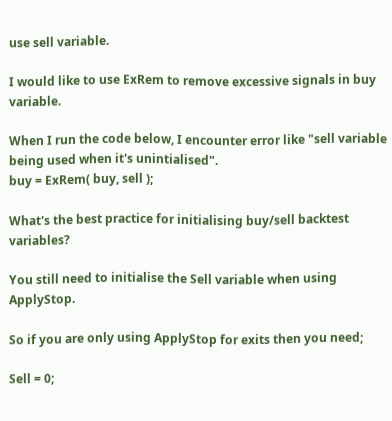use sell variable.

I would like to use ExRem to remove excessive signals in buy variable.

When I run the code below, I encounter error like "sell variable being used when it's unintialised".
buy = ExRem( buy, sell );

What's the best practice for initialising buy/sell backtest variables?

You still need to initialise the Sell variable when using ApplyStop.

So if you are only using ApplyStop for exits then you need;

Sell = 0;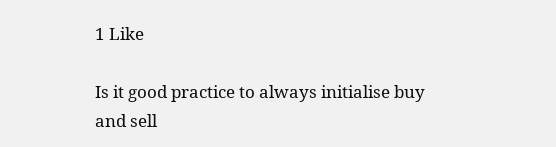1 Like

Is it good practice to always initialise buy and sell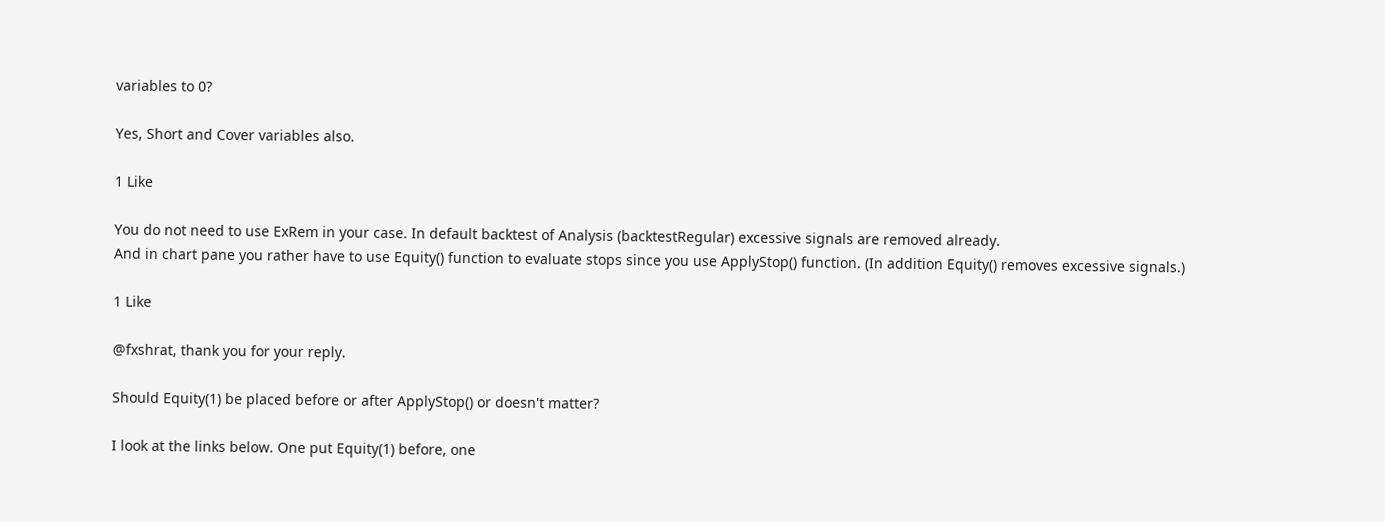variables to 0?

Yes, Short and Cover variables also.

1 Like

You do not need to use ExRem in your case. In default backtest of Analysis (backtestRegular) excessive signals are removed already.
And in chart pane you rather have to use Equity() function to evaluate stops since you use ApplyStop() function. (In addition Equity() removes excessive signals.)

1 Like

@fxshrat, thank you for your reply.

Should Equity(1) be placed before or after ApplyStop() or doesn't matter?

I look at the links below. One put Equity(1) before, one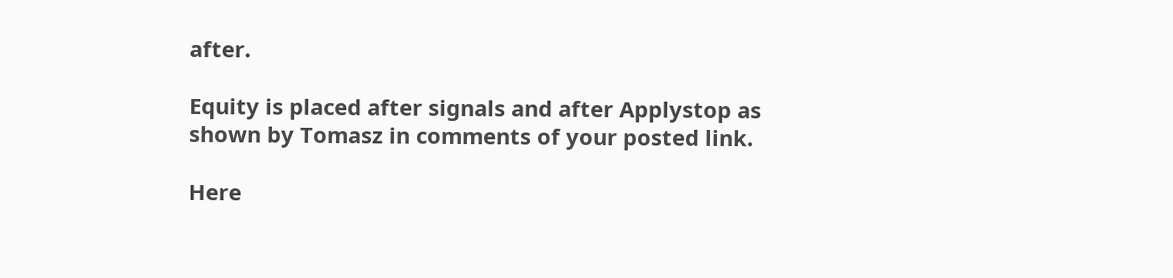after.

Equity is placed after signals and after Applystop as shown by Tomasz in comments of your posted link.

Here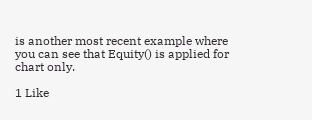is another most recent example where you can see that Equity() is applied for chart only.

1 Like